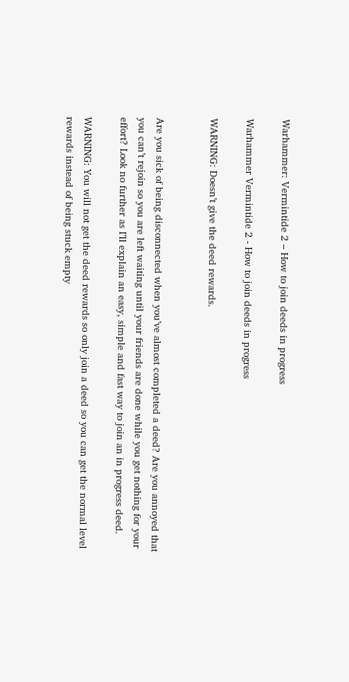Warhammer: Vermintide 2 – How to join deeds in progress

Warhammer Vermintide 2 - How to join deeds in progress

WARNING: Doesn’t give the deed rewards.


Are you sick of being disconnected when you’ve almost completed a deed? Are you annoyed that you can’t rejoin so you are left waiting until your friends are done while you get nothing for your effort? Look no further as I’ll explain an easy, simple and fast way to join an in progress deed.

WARNING: You will not get the deed rewards so only join a deed so you can get the normal level rewards instead of being stuck empty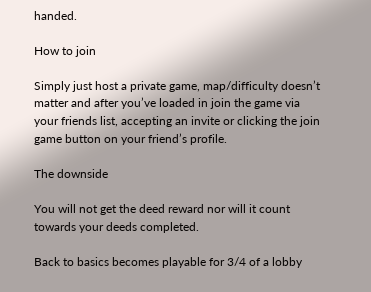handed.

How to join

Simply just host a private game, map/difficulty doesn’t matter and after you’ve loaded in join the game via your friends list, accepting an invite or clicking the join game button on your friend’s profile.

The downside

You will not get the deed reward nor will it count towards your deeds completed.

Back to basics becomes playable for 3/4 of a lobby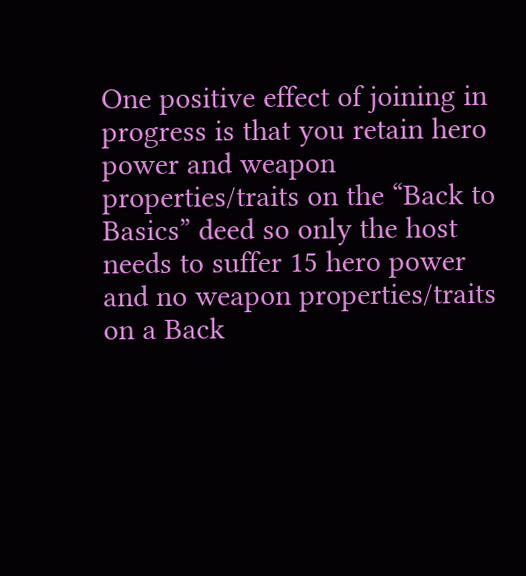One positive effect of joining in progress is that you retain hero power and weapon properties/traits on the “Back to Basics” deed so only the host needs to suffer 15 hero power and no weapon properties/traits on a Back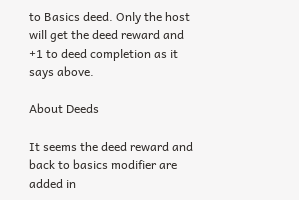to Basics deed. Only the host will get the deed reward and +1 to deed completion as it says above.

About Deeds

It seems the deed reward and back to basics modifier are added in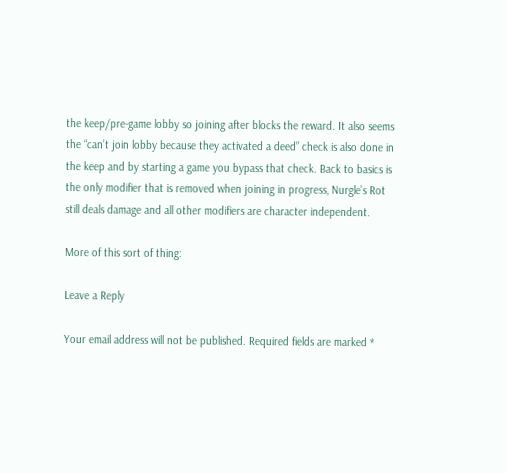the keep/pre-game lobby so joining after blocks the reward. It also seems the “can’t join lobby because they activated a deed” check is also done in the keep and by starting a game you bypass that check. Back to basics is the only modifier that is removed when joining in progress, Nurgle’s Rot still deals damage and all other modifiers are character independent.

More of this sort of thing:

Leave a Reply

Your email address will not be published. Required fields are marked *